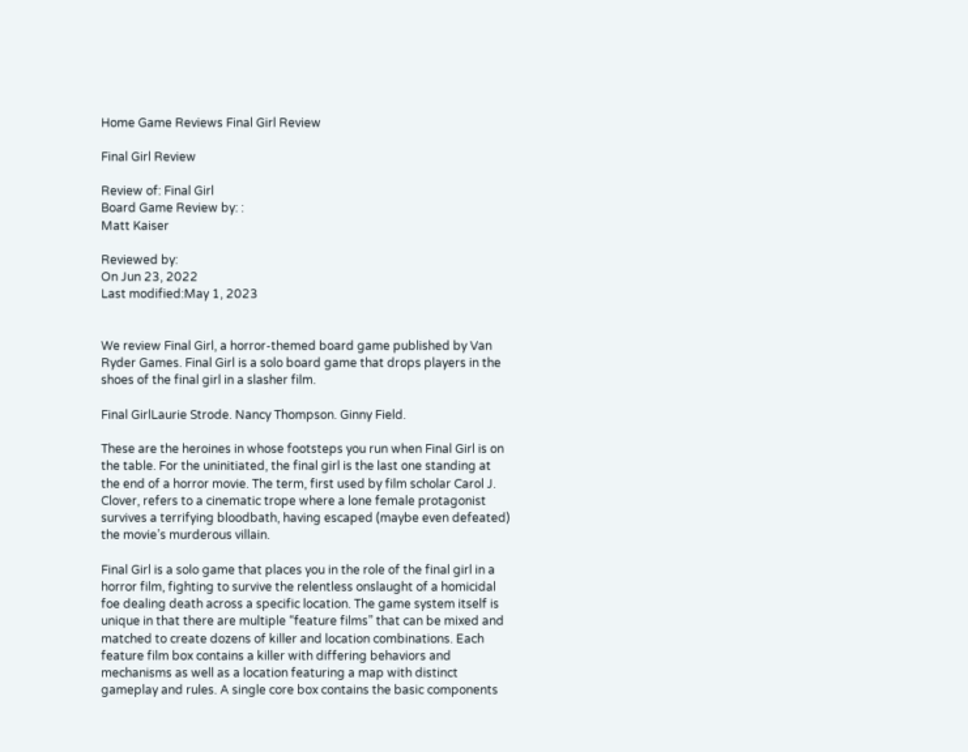Home Game Reviews Final Girl Review

Final Girl Review

Review of: Final Girl
Board Game Review by: :
Matt Kaiser

Reviewed by:
On Jun 23, 2022
Last modified:May 1, 2023


We review Final Girl, a horror-themed board game published by Van Ryder Games. Final Girl is a solo board game that drops players in the shoes of the final girl in a slasher film.

Final GirlLaurie Strode. Nancy Thompson. Ginny Field.

These are the heroines in whose footsteps you run when Final Girl is on the table. For the uninitiated, the final girl is the last one standing at the end of a horror movie. The term, first used by film scholar Carol J. Clover, refers to a cinematic trope where a lone female protagonist survives a terrifying bloodbath, having escaped (maybe even defeated) the movie’s murderous villain.

Final Girl is a solo game that places you in the role of the final girl in a horror film, fighting to survive the relentless onslaught of a homicidal foe dealing death across a specific location. The game system itself is unique in that there are multiple “feature films” that can be mixed and matched to create dozens of killer and location combinations. Each feature film box contains a killer with differing behaviors and mechanisms as well as a location featuring a map with distinct gameplay and rules. A single core box contains the basic components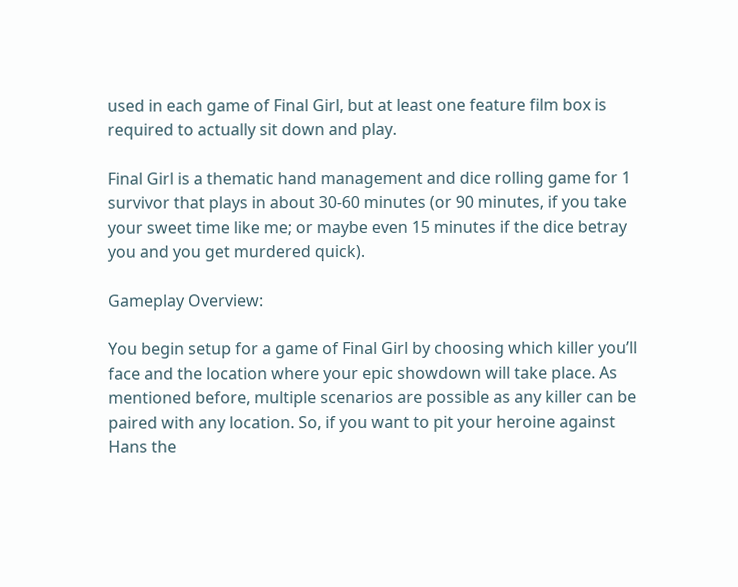used in each game of Final Girl, but at least one feature film box is required to actually sit down and play.

Final Girl is a thematic hand management and dice rolling game for 1 survivor that plays in about 30-60 minutes (or 90 minutes, if you take your sweet time like me; or maybe even 15 minutes if the dice betray you and you get murdered quick).

Gameplay Overview:

You begin setup for a game of Final Girl by choosing which killer you’ll face and the location where your epic showdown will take place. As mentioned before, multiple scenarios are possible as any killer can be paired with any location. So, if you want to pit your heroine against Hans the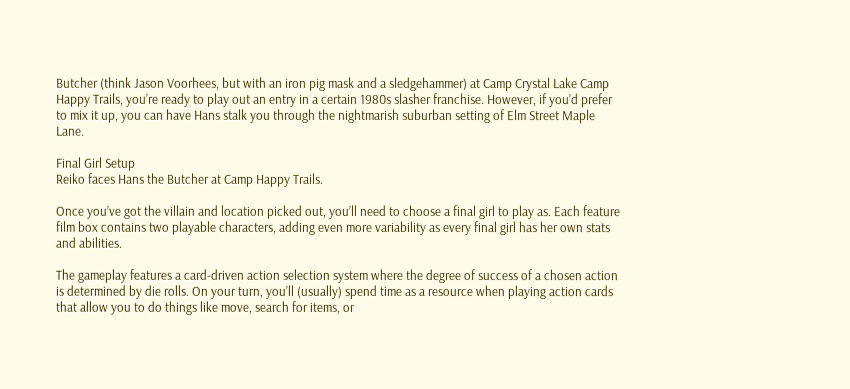Butcher (think Jason Voorhees, but with an iron pig mask and a sledgehammer) at Camp Crystal Lake Camp Happy Trails, you’re ready to play out an entry in a certain 1980s slasher franchise. However, if you’d prefer to mix it up, you can have Hans stalk you through the nightmarish suburban setting of Elm Street Maple Lane.

Final Girl Setup
Reiko faces Hans the Butcher at Camp Happy Trails.

Once you’ve got the villain and location picked out, you’ll need to choose a final girl to play as. Each feature film box contains two playable characters, adding even more variability as every final girl has her own stats and abilities.

The gameplay features a card-driven action selection system where the degree of success of a chosen action is determined by die rolls. On your turn, you’ll (usually) spend time as a resource when playing action cards that allow you to do things like move, search for items, or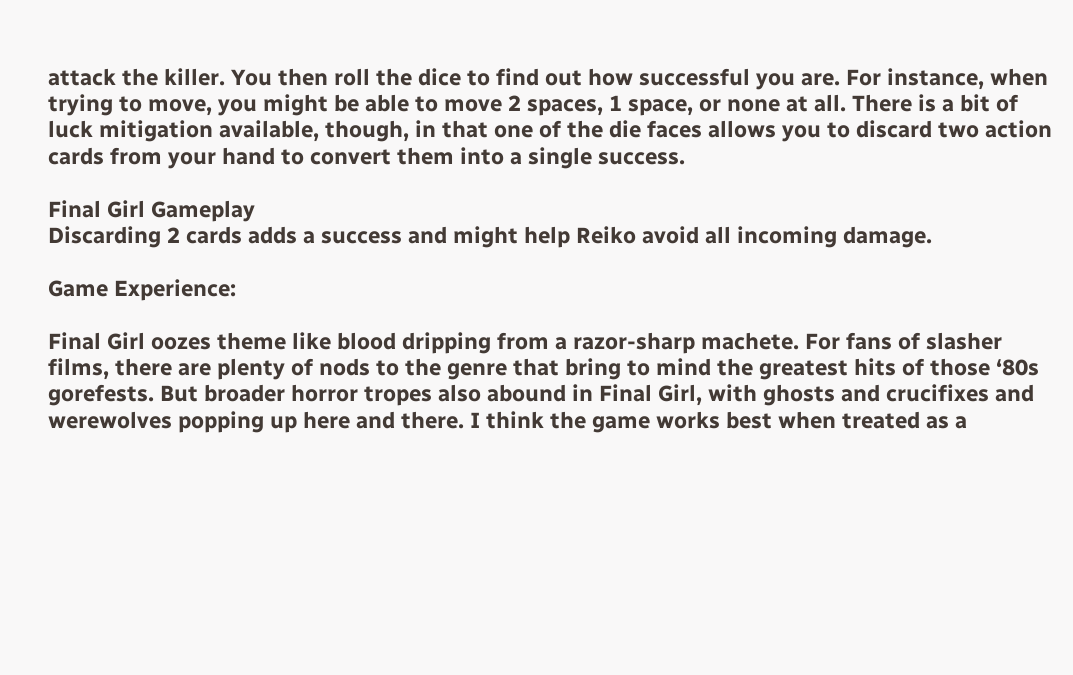attack the killer. You then roll the dice to find out how successful you are. For instance, when trying to move, you might be able to move 2 spaces, 1 space, or none at all. There is a bit of luck mitigation available, though, in that one of the die faces allows you to discard two action cards from your hand to convert them into a single success.

Final Girl Gameplay
Discarding 2 cards adds a success and might help Reiko avoid all incoming damage.

Game Experience:

Final Girl oozes theme like blood dripping from a razor-sharp machete. For fans of slasher films, there are plenty of nods to the genre that bring to mind the greatest hits of those ‘80s gorefests. But broader horror tropes also abound in Final Girl, with ghosts and crucifixes and werewolves popping up here and there. I think the game works best when treated as a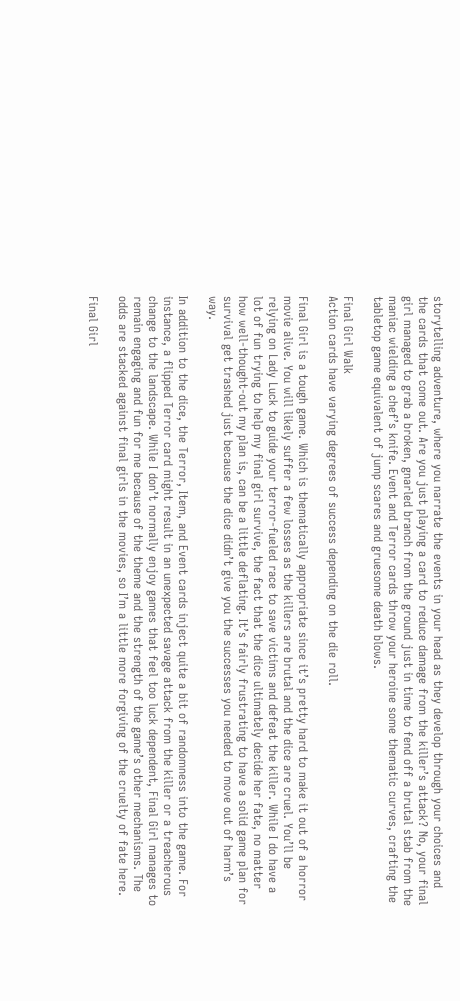storytelling adventure, where you narrate the events in your head as they develop through your choices and the cards that come out. Are you just playing a card to reduce damage from the killer’s attack? No, your final girl managed to grab a broken, gnarled branch from the ground just in time to fend off a brutal stab from the maniac wielding a chef’s knife. Event and Terror cards throw your heroine some thematic curves, crafting the tabletop game equivalent of jump scares and gruesome death blows.

Final Girl Walk
Action cards have varying degrees of success depending on the die roll.

Final Girl is a tough game. Which is thematically appropriate since it’s pretty hard to make it out of a horror movie alive. You will likely suffer a few losses as the killers are brutal and the dice are cruel. You’ll be relying on Lady Luck to guide your terror-fueled race to save victims and defeat the killer. While I do have a lot of fun trying to help my final girl survive, the fact that the dice ultimately decide her fate, no matter how well-thought-out my plan is, can be a little deflating. It’s fairly frustrating to have a solid game plan for survival get trashed just because the dice didn’t give you the successes you needed to move out of harm’s way.

In addition to the dice, the Terror, Item, and Event cards inject quite a bit of randomness into the game. For instance, a flipped Terror card might result in an unexpected savage attack from the killer or a treacherous change to the landscape. While I don’t normally enjoy games that feel too luck dependent, Final Girl manages to remain engaging and fun for me because of the theme and the strength of the game’s other mechanisms. The odds are stacked against final girls in the movies, so I’m a little more forgiving of the cruelty of fate here.

Final Girl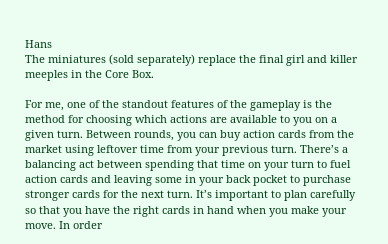Hans
The miniatures (sold separately) replace the final girl and killer meeples in the Core Box.

For me, one of the standout features of the gameplay is the method for choosing which actions are available to you on a given turn. Between rounds, you can buy action cards from the market using leftover time from your previous turn. There’s a balancing act between spending that time on your turn to fuel action cards and leaving some in your back pocket to purchase stronger cards for the next turn. It’s important to plan carefully so that you have the right cards in hand when you make your move. In order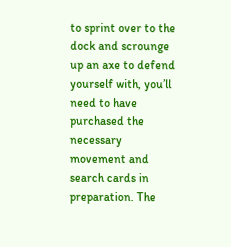to sprint over to the dock and scrounge up an axe to defend yourself with, you’ll need to have purchased the necessary movement and search cards in preparation. The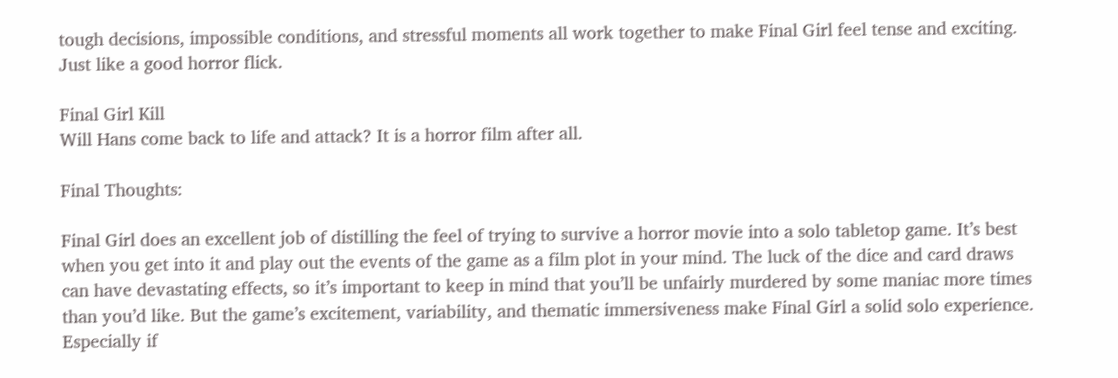tough decisions, impossible conditions, and stressful moments all work together to make Final Girl feel tense and exciting. Just like a good horror flick.

Final Girl Kill
Will Hans come back to life and attack? It is a horror film after all.

Final Thoughts:

Final Girl does an excellent job of distilling the feel of trying to survive a horror movie into a solo tabletop game. It’s best when you get into it and play out the events of the game as a film plot in your mind. The luck of the dice and card draws can have devastating effects, so it’s important to keep in mind that you’ll be unfairly murdered by some maniac more times than you’d like. But the game’s excitement, variability, and thematic immersiveness make Final Girl a solid solo experience. Especially if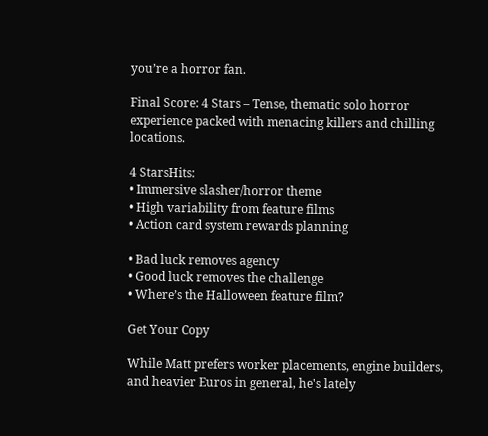you’re a horror fan.

Final Score: 4 Stars – Tense, thematic solo horror experience packed with menacing killers and chilling locations.

4 StarsHits:
• Immersive slasher/horror theme
• High variability from feature films
• Action card system rewards planning

• Bad luck removes agency
• Good luck removes the challenge
• Where’s the Halloween feature film?

Get Your Copy

While Matt prefers worker placements, engine builders, and heavier Euros in general, he's lately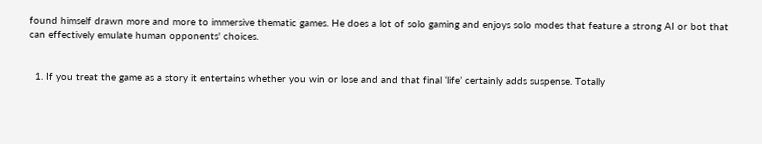found himself drawn more and more to immersive thematic games. He does a lot of solo gaming and enjoys solo modes that feature a strong AI or bot that can effectively emulate human opponents' choices.


  1. If you treat the game as a story it entertains whether you win or lose and and that final ‘life’ certainly adds suspense. Totally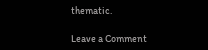thematic.

Leave a Comment